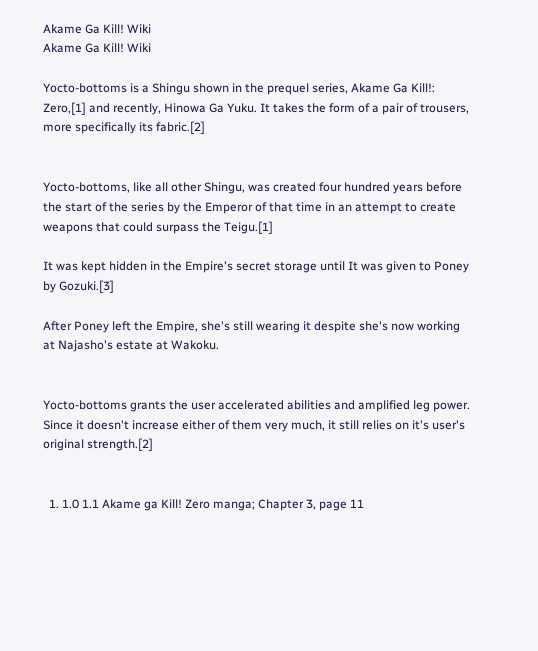Akame Ga Kill! Wiki
Akame Ga Kill! Wiki

Yocto-bottoms is a Shingu shown in the prequel series, Akame Ga Kill!: Zero,[1] and recently, Hinowa Ga Yuku. It takes the form of a pair of trousers, more specifically its fabric.[2]


Yocto-bottoms, like all other Shingu, was created four hundred years before the start of the series by the Emperor of that time in an attempt to create weapons that could surpass the Teigu.[1]

It was kept hidden in the Empire's secret storage until It was given to Poney by Gozuki.[3]

After Poney left the Empire, she's still wearing it despite she's now working at Najasho's estate at Wakoku.


Yocto-bottoms grants the user accelerated abilities and amplified leg power. Since it doesn't increase either of them very much, it still relies on it's user's original strength.[2]


  1. 1.0 1.1 Akame ga Kill! Zero manga; Chapter 3, page 11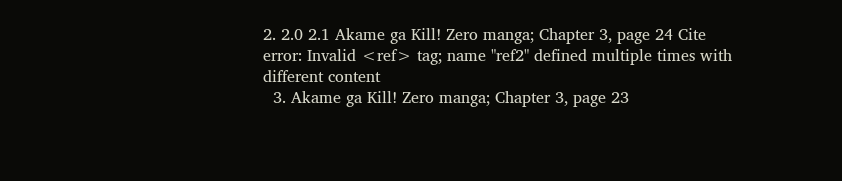2. 2.0 2.1 Akame ga Kill! Zero manga; Chapter 3, page 24 Cite error: Invalid <ref> tag; name "ref2" defined multiple times with different content
  3. Akame ga Kill! Zero manga; Chapter 3, page 23